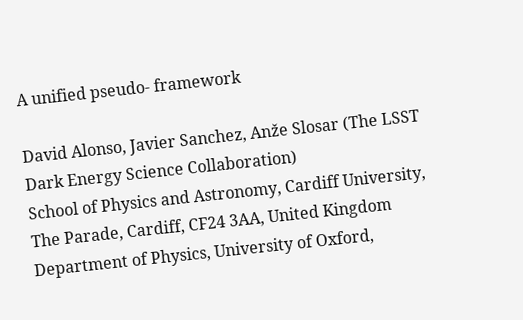A unified pseudo- framework

David Alonso, Javier Sanchez, Anže Slosar (The LSST Dark Energy Science Collaboration)
School of Physics and Astronomy, Cardiff University, The Parade, Cardiff, CF24 3AA, United Kingdom
Department of Physics, University of Oxford,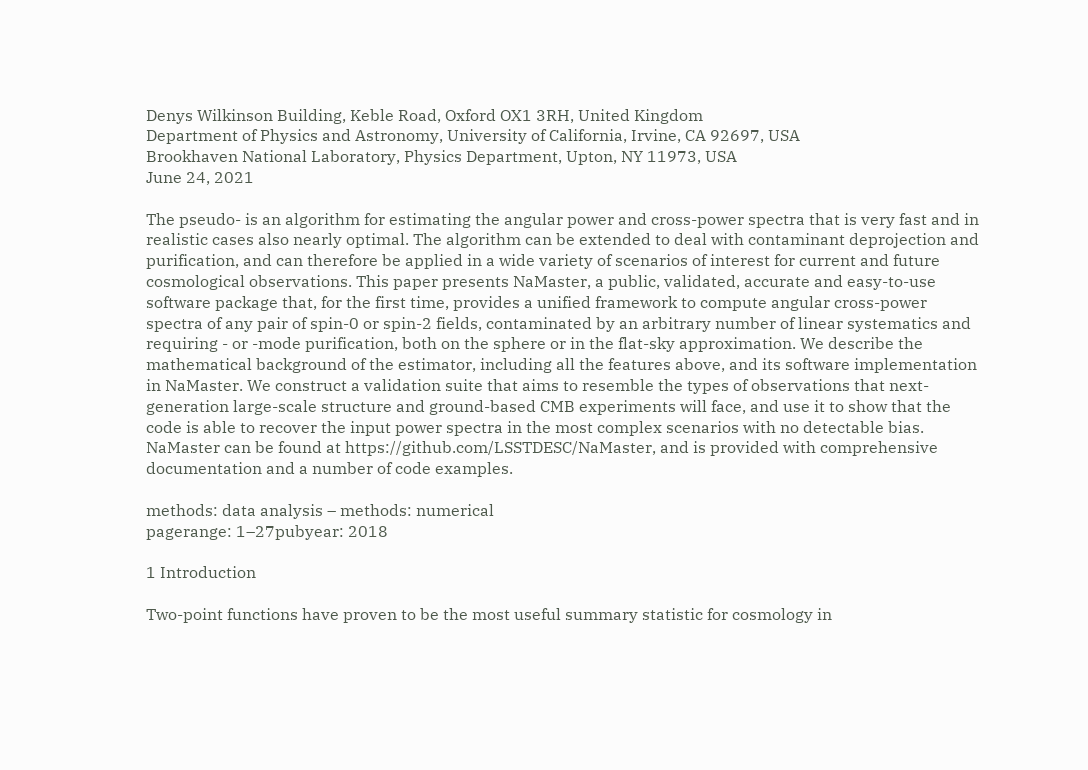Denys Wilkinson Building, Keble Road, Oxford OX1 3RH, United Kingdom
Department of Physics and Astronomy, University of California, Irvine, CA 92697, USA
Brookhaven National Laboratory, Physics Department, Upton, NY 11973, USA
June 24, 2021

The pseudo- is an algorithm for estimating the angular power and cross-power spectra that is very fast and in realistic cases also nearly optimal. The algorithm can be extended to deal with contaminant deprojection and purification, and can therefore be applied in a wide variety of scenarios of interest for current and future cosmological observations. This paper presents NaMaster, a public, validated, accurate and easy-to-use software package that, for the first time, provides a unified framework to compute angular cross-power spectra of any pair of spin-0 or spin-2 fields, contaminated by an arbitrary number of linear systematics and requiring - or -mode purification, both on the sphere or in the flat-sky approximation. We describe the mathematical background of the estimator, including all the features above, and its software implementation in NaMaster. We construct a validation suite that aims to resemble the types of observations that next-generation large-scale structure and ground-based CMB experiments will face, and use it to show that the code is able to recover the input power spectra in the most complex scenarios with no detectable bias. NaMaster can be found at https://github.com/LSSTDESC/NaMaster, and is provided with comprehensive documentation and a number of code examples.

methods: data analysis – methods: numerical
pagerange: 1–27pubyear: 2018

1 Introduction

Two-point functions have proven to be the most useful summary statistic for cosmology in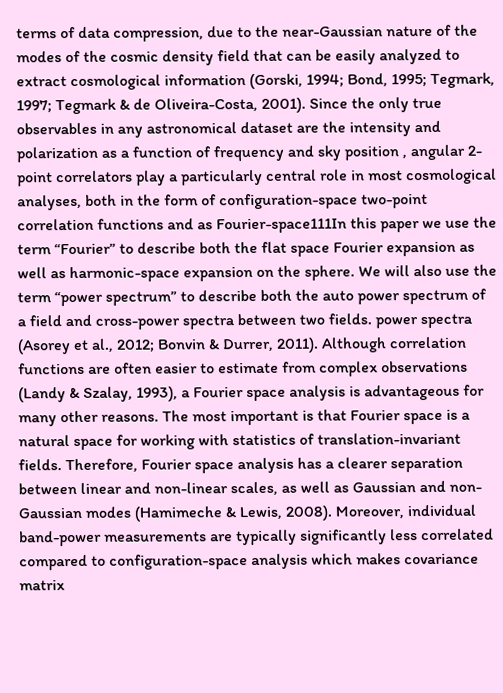terms of data compression, due to the near-Gaussian nature of the modes of the cosmic density field that can be easily analyzed to extract cosmological information (Gorski, 1994; Bond, 1995; Tegmark, 1997; Tegmark & de Oliveira-Costa, 2001). Since the only true observables in any astronomical dataset are the intensity and polarization as a function of frequency and sky position , angular 2-point correlators play a particularly central role in most cosmological analyses, both in the form of configuration-space two-point correlation functions and as Fourier-space111In this paper we use the term “Fourier” to describe both the flat space Fourier expansion as well as harmonic-space expansion on the sphere. We will also use the term “power spectrum” to describe both the auto power spectrum of a field and cross-power spectra between two fields. power spectra (Asorey et al., 2012; Bonvin & Durrer, 2011). Although correlation functions are often easier to estimate from complex observations (Landy & Szalay, 1993), a Fourier space analysis is advantageous for many other reasons. The most important is that Fourier space is a natural space for working with statistics of translation-invariant fields. Therefore, Fourier space analysis has a clearer separation between linear and non-linear scales, as well as Gaussian and non-Gaussian modes (Hamimeche & Lewis, 2008). Moreover, individual band-power measurements are typically significantly less correlated compared to configuration-space analysis which makes covariance matrix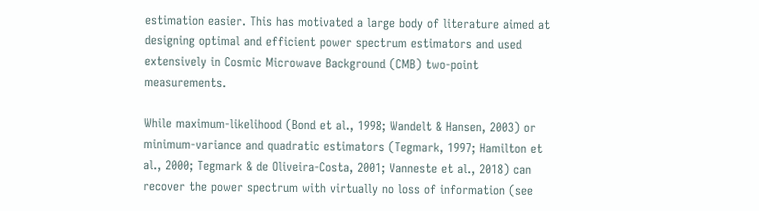estimation easier. This has motivated a large body of literature aimed at designing optimal and efficient power spectrum estimators and used extensively in Cosmic Microwave Background (CMB) two-point measurements.

While maximum-likelihood (Bond et al., 1998; Wandelt & Hansen, 2003) or minimum-variance and quadratic estimators (Tegmark, 1997; Hamilton et al., 2000; Tegmark & de Oliveira-Costa, 2001; Vanneste et al., 2018) can recover the power spectrum with virtually no loss of information (see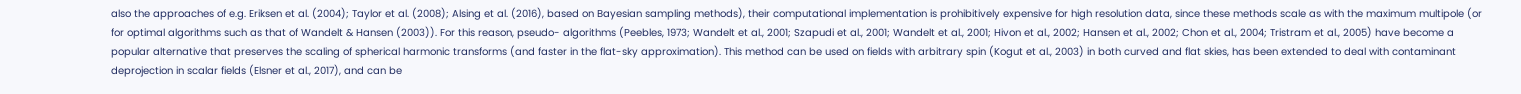also the approaches of e.g. Eriksen et al. (2004); Taylor et al. (2008); Alsing et al. (2016), based on Bayesian sampling methods), their computational implementation is prohibitively expensive for high resolution data, since these methods scale as with the maximum multipole (or for optimal algorithms such as that of Wandelt & Hansen (2003)). For this reason, pseudo- algorithms (Peebles, 1973; Wandelt et al., 2001; Szapudi et al., 2001; Wandelt et al., 2001; Hivon et al., 2002; Hansen et al., 2002; Chon et al., 2004; Tristram et al., 2005) have become a popular alternative that preserves the scaling of spherical harmonic transforms (and faster in the flat-sky approximation). This method can be used on fields with arbitrary spin (Kogut et al., 2003) in both curved and flat skies, has been extended to deal with contaminant deprojection in scalar fields (Elsner et al., 2017), and can be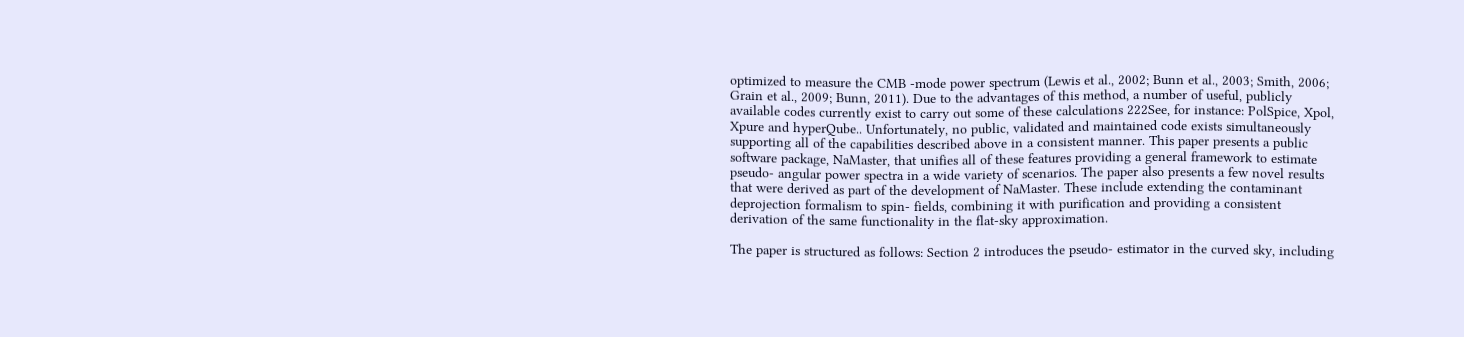optimized to measure the CMB -mode power spectrum (Lewis et al., 2002; Bunn et al., 2003; Smith, 2006; Grain et al., 2009; Bunn, 2011). Due to the advantages of this method, a number of useful, publicly available codes currently exist to carry out some of these calculations 222See, for instance: PolSpice, Xpol, Xpure and hyperQube.. Unfortunately, no public, validated and maintained code exists simultaneously supporting all of the capabilities described above in a consistent manner. This paper presents a public software package, NaMaster, that unifies all of these features providing a general framework to estimate pseudo- angular power spectra in a wide variety of scenarios. The paper also presents a few novel results that were derived as part of the development of NaMaster. These include extending the contaminant deprojection formalism to spin- fields, combining it with purification and providing a consistent derivation of the same functionality in the flat-sky approximation.

The paper is structured as follows: Section 2 introduces the pseudo- estimator in the curved sky, including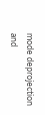mode deprojection and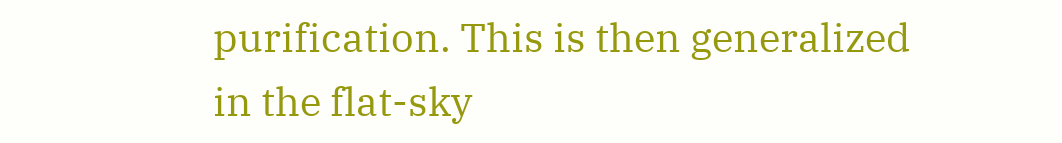purification. This is then generalized in the flat-sky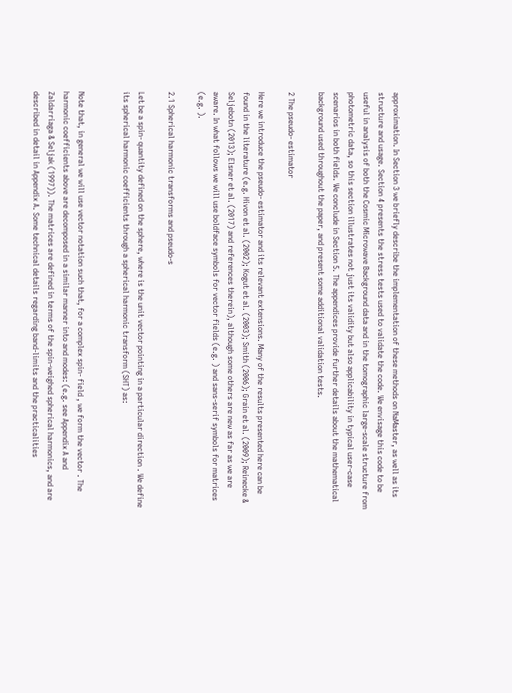approximation. In Section 3 we briefly describe the implementation of these methods on NaMaster, as well as its structure and usage. Section 4 presents the stress tests used to validate the code. We envisage this code to be useful in analysis of both the Cosmic Microwave Background data and in the tomographic large-scale structure from photometric data, so this section illustrates not just its validity but also applicability in typical user-case scenarios in both fields. We conclude in Section 5. The appendices provide further details about the mathematical background used throughout the paper, and present some additional validation tests.

2 The pseudo- estimator

Here we introduce the pseudo- estimator and its relevant extensions. Many of the results presented here can be found in the literature (e.g. Hivon et al. (2002); Kogut et al. (2003); Smith (2006); Grain et al. (2009); Reinecke & Seljebotn (2013); Elsner et al. (2017) and references therein), although some others are new as far as we are aware. In what follows we will use boldface symbols for vector fields (e.g. ) and sans-serif symbols for matrices (e.g. ).

2.1 Spherical harmonic transforms and pseudo-s

Let be a spin- quantity defined on the sphere, where is the unit vector pointing in a particular direction . We define its spherical harmonic coefficients through a spherical harmonic transform (SHT) as:


Note that, in general we will use vector notation such that, for a complex spin- field , we form the vector . The harmonic coefficients above are decomposed in a similar manner into and modes: (e.g. see Appendix A and Zaldarriaga & Seljak (1997)). The matrices are defined in terms of the spin-weighed spherical harmonics, and are described in detail in Appendix A. Some technical details regarding band-limits and the practicalities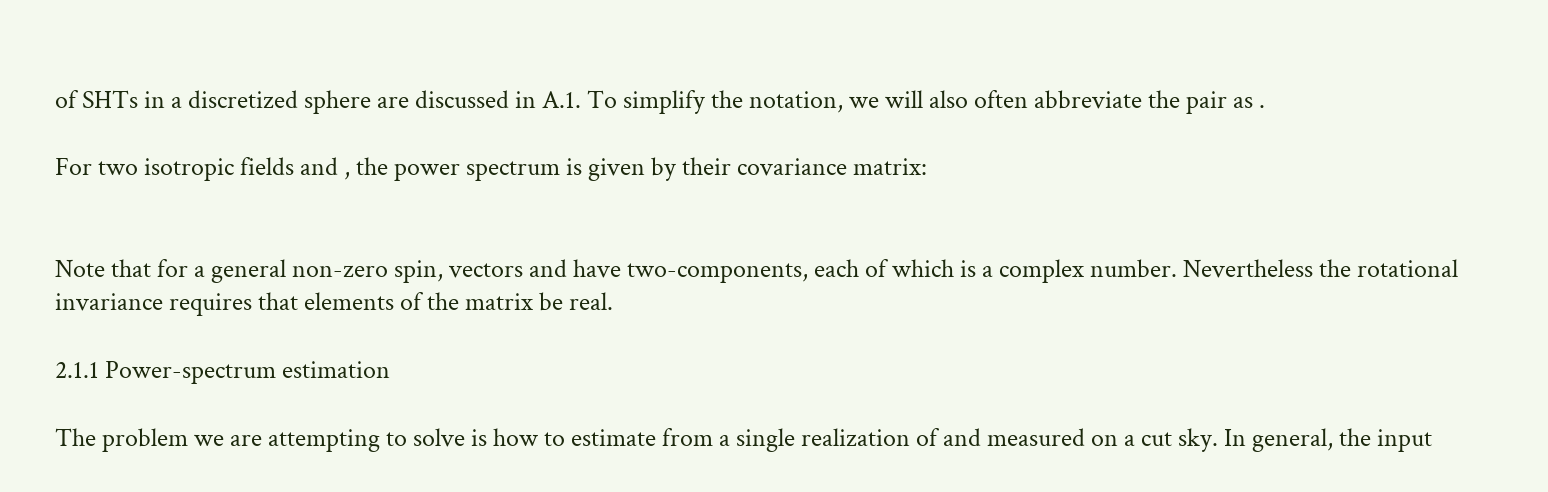of SHTs in a discretized sphere are discussed in A.1. To simplify the notation, we will also often abbreviate the pair as .

For two isotropic fields and , the power spectrum is given by their covariance matrix:


Note that for a general non-zero spin, vectors and have two-components, each of which is a complex number. Nevertheless the rotational invariance requires that elements of the matrix be real.

2.1.1 Power-spectrum estimation

The problem we are attempting to solve is how to estimate from a single realization of and measured on a cut sky. In general, the input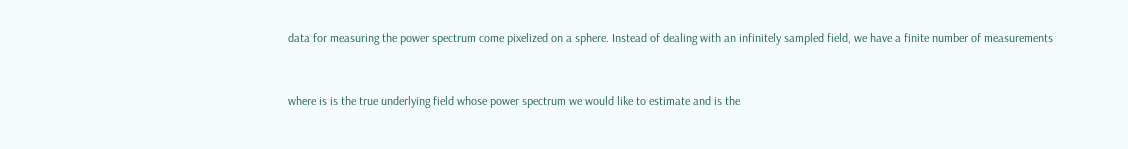data for measuring the power spectrum come pixelized on a sphere. Instead of dealing with an infinitely sampled field, we have a finite number of measurements


where is is the true underlying field whose power spectrum we would like to estimate and is the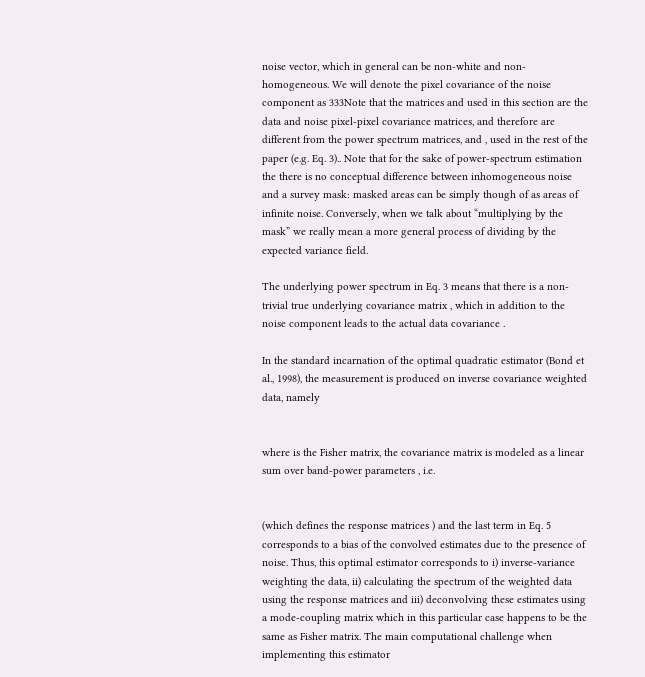noise vector, which in general can be non-white and non-homogeneous. We will denote the pixel covariance of the noise component as 333Note that the matrices and used in this section are the data and noise pixel-pixel covariance matrices, and therefore are different from the power spectrum matrices, and , used in the rest of the paper (e.g. Eq. 3).. Note that for the sake of power-spectrum estimation the there is no conceptual difference between inhomogeneous noise and a survey mask: masked areas can be simply though of as areas of infinite noise. Conversely, when we talk about “multiplying by the mask” we really mean a more general process of dividing by the expected variance field.

The underlying power spectrum in Eq. 3 means that there is a non-trivial true underlying covariance matrix , which in addition to the noise component leads to the actual data covariance .

In the standard incarnation of the optimal quadratic estimator (Bond et al., 1998), the measurement is produced on inverse covariance weighted data, namely


where is the Fisher matrix, the covariance matrix is modeled as a linear sum over band-power parameters , i.e.


(which defines the response matrices ) and the last term in Eq. 5 corresponds to a bias of the convolved estimates due to the presence of noise. Thus, this optimal estimator corresponds to i) inverse-variance weighting the data, ii) calculating the spectrum of the weighted data using the response matrices and iii) deconvolving these estimates using a mode-coupling matrix which in this particular case happens to be the same as Fisher matrix. The main computational challenge when implementing this estimator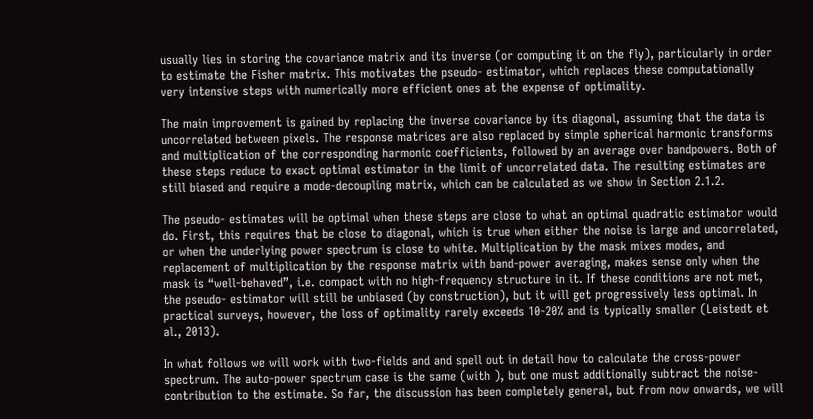usually lies in storing the covariance matrix and its inverse (or computing it on the fly), particularly in order to estimate the Fisher matrix. This motivates the pseudo- estimator, which replaces these computationally very intensive steps with numerically more efficient ones at the expense of optimality.

The main improvement is gained by replacing the inverse covariance by its diagonal, assuming that the data is uncorrelated between pixels. The response matrices are also replaced by simple spherical harmonic transforms and multiplication of the corresponding harmonic coefficients, followed by an average over bandpowers. Both of these steps reduce to exact optimal estimator in the limit of uncorrelated data. The resulting estimates are still biased and require a mode-decoupling matrix, which can be calculated as we show in Section 2.1.2.

The pseudo- estimates will be optimal when these steps are close to what an optimal quadratic estimator would do. First, this requires that be close to diagonal, which is true when either the noise is large and uncorrelated, or when the underlying power spectrum is close to white. Multiplication by the mask mixes modes, and replacement of multiplication by the response matrix with band-power averaging, makes sense only when the mask is “well-behaved”, i.e. compact with no high-frequency structure in it. If these conditions are not met, the pseudo- estimator will still be unbiased (by construction), but it will get progressively less optimal. In practical surveys, however, the loss of optimality rarely exceeds 10-20% and is typically smaller (Leistedt et al., 2013).

In what follows we will work with two-fields and and spell out in detail how to calculate the cross-power spectrum. The auto-power spectrum case is the same (with ), but one must additionally subtract the noise-contribution to the estimate. So far, the discussion has been completely general, but from now onwards, we will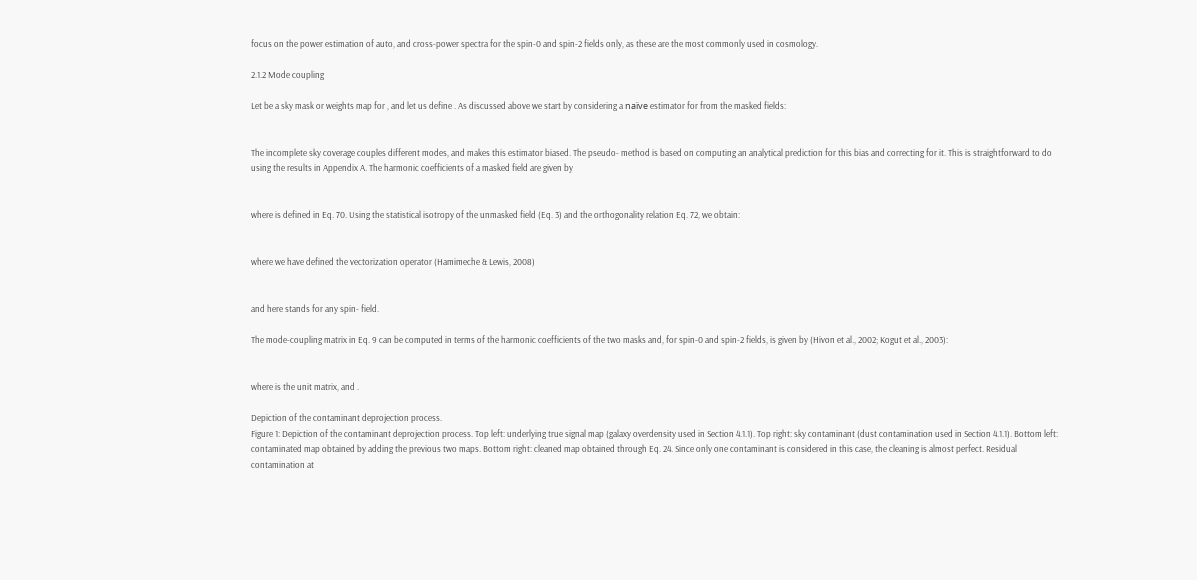focus on the power estimation of auto, and cross-power spectra for the spin-0 and spin-2 fields only, as these are the most commonly used in cosmology.

2.1.2 Mode coupling

Let be a sky mask or weights map for , and let us define . As discussed above we start by considering a naïve estimator for from the masked fields:


The incomplete sky coverage couples different modes, and makes this estimator biased. The pseudo- method is based on computing an analytical prediction for this bias and correcting for it. This is straightforward to do using the results in Appendix A. The harmonic coefficients of a masked field are given by


where is defined in Eq. 70. Using the statistical isotropy of the unmasked field (Eq. 3) and the orthogonality relation Eq. 72, we obtain:


where we have defined the vectorization operator (Hamimeche & Lewis, 2008)


and here stands for any spin- field.

The mode-coupling matrix in Eq. 9 can be computed in terms of the harmonic coefficients of the two masks and, for spin-0 and spin-2 fields, is given by (Hivon et al., 2002; Kogut et al., 2003):


where is the unit matrix, and .

Depiction of the contaminant deprojection process.
Figure 1: Depiction of the contaminant deprojection process. Top left: underlying true signal map (galaxy overdensity used in Section 4.1.1). Top right: sky contaminant (dust contamination used in Section 4.1.1). Bottom left: contaminated map obtained by adding the previous two maps. Bottom right: cleaned map obtained through Eq. 24. Since only one contaminant is considered in this case, the cleaning is almost perfect. Residual contamination at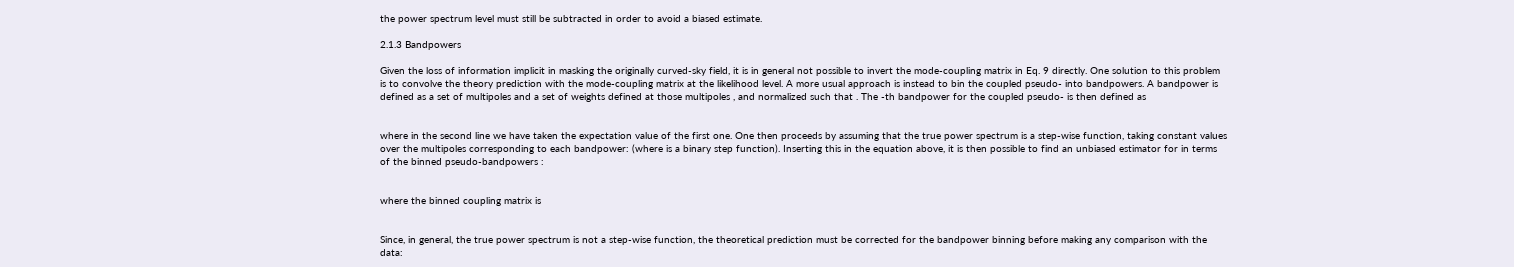the power spectrum level must still be subtracted in order to avoid a biased estimate.

2.1.3 Bandpowers

Given the loss of information implicit in masking the originally curved-sky field, it is in general not possible to invert the mode-coupling matrix in Eq. 9 directly. One solution to this problem is to convolve the theory prediction with the mode-coupling matrix at the likelihood level. A more usual approach is instead to bin the coupled pseudo- into bandpowers. A bandpower is defined as a set of multipoles and a set of weights defined at those multipoles , and normalized such that . The -th bandpower for the coupled pseudo- is then defined as


where in the second line we have taken the expectation value of the first one. One then proceeds by assuming that the true power spectrum is a step-wise function, taking constant values over the multipoles corresponding to each bandpower: (where is a binary step function). Inserting this in the equation above, it is then possible to find an unbiased estimator for in terms of the binned pseudo-bandpowers :


where the binned coupling matrix is


Since, in general, the true power spectrum is not a step-wise function, the theoretical prediction must be corrected for the bandpower binning before making any comparison with the data: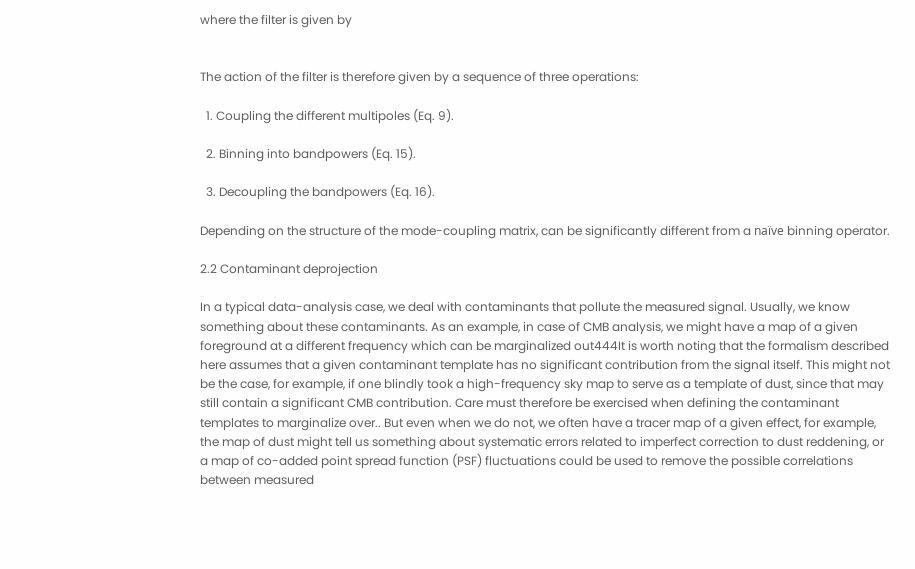where the filter is given by


The action of the filter is therefore given by a sequence of three operations:

  1. Coupling the different multipoles (Eq. 9).

  2. Binning into bandpowers (Eq. 15).

  3. Decoupling the bandpowers (Eq. 16).

Depending on the structure of the mode-coupling matrix, can be significantly different from a naïve binning operator.

2.2 Contaminant deprojection

In a typical data-analysis case, we deal with contaminants that pollute the measured signal. Usually, we know something about these contaminants. As an example, in case of CMB analysis, we might have a map of a given foreground at a different frequency which can be marginalized out444It is worth noting that the formalism described here assumes that a given contaminant template has no significant contribution from the signal itself. This might not be the case, for example, if one blindly took a high-frequency sky map to serve as a template of dust, since that may still contain a significant CMB contribution. Care must therefore be exercised when defining the contaminant templates to marginalize over.. But even when we do not, we often have a tracer map of a given effect, for example, the map of dust might tell us something about systematic errors related to imperfect correction to dust reddening, or a map of co-added point spread function (PSF) fluctuations could be used to remove the possible correlations between measured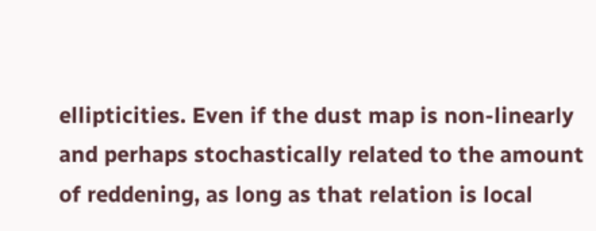ellipticities. Even if the dust map is non-linearly and perhaps stochastically related to the amount of reddening, as long as that relation is local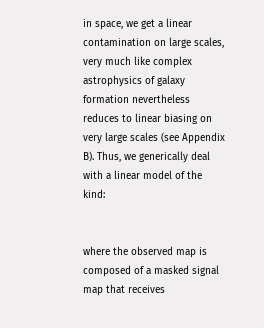in space, we get a linear contamination on large scales, very much like complex astrophysics of galaxy formation nevertheless reduces to linear biasing on very large scales (see Appendix B). Thus, we generically deal with a linear model of the kind:


where the observed map is composed of a masked signal map that receives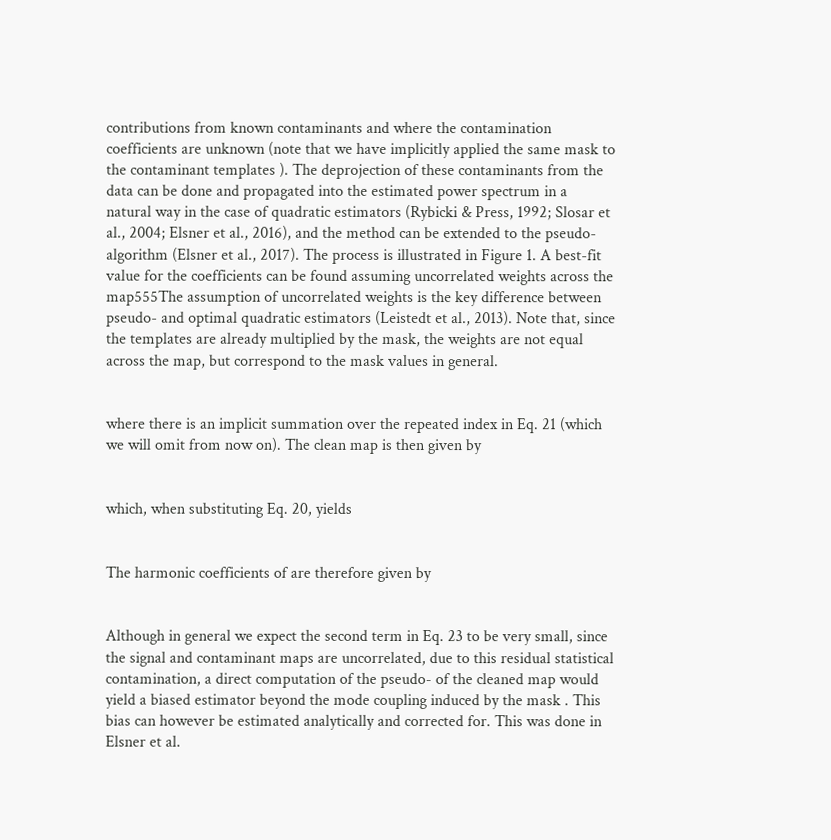contributions from known contaminants and where the contamination coefficients are unknown (note that we have implicitly applied the same mask to the contaminant templates ). The deprojection of these contaminants from the data can be done and propagated into the estimated power spectrum in a natural way in the case of quadratic estimators (Rybicki & Press, 1992; Slosar et al., 2004; Elsner et al., 2016), and the method can be extended to the pseudo- algorithm (Elsner et al., 2017). The process is illustrated in Figure 1. A best-fit value for the coefficients can be found assuming uncorrelated weights across the map555The assumption of uncorrelated weights is the key difference between pseudo- and optimal quadratic estimators (Leistedt et al., 2013). Note that, since the templates are already multiplied by the mask, the weights are not equal across the map, but correspond to the mask values in general.


where there is an implicit summation over the repeated index in Eq. 21 (which we will omit from now on). The clean map is then given by


which, when substituting Eq. 20, yields


The harmonic coefficients of are therefore given by


Although in general we expect the second term in Eq. 23 to be very small, since the signal and contaminant maps are uncorrelated, due to this residual statistical contamination, a direct computation of the pseudo- of the cleaned map would yield a biased estimator beyond the mode coupling induced by the mask . This bias can however be estimated analytically and corrected for. This was done in Elsner et al.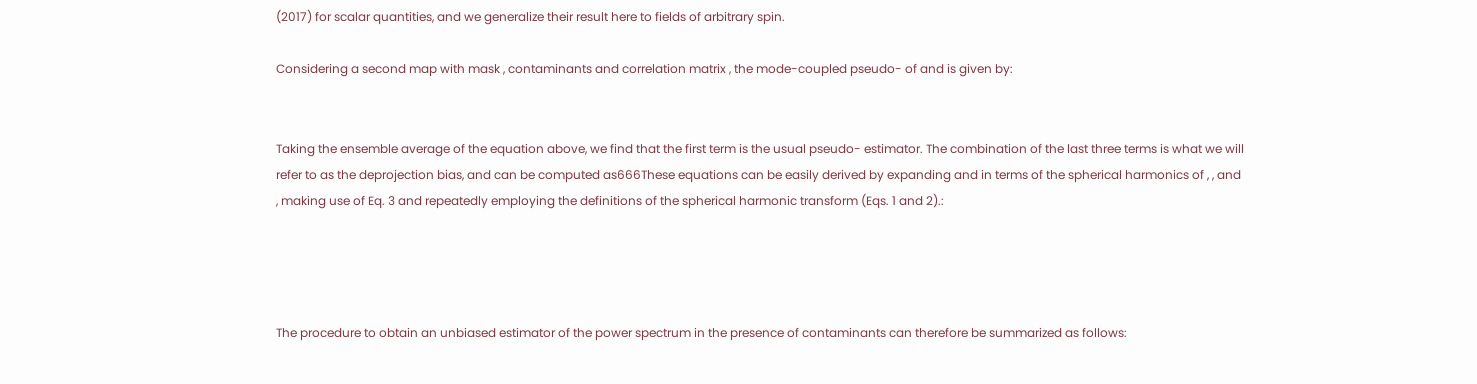(2017) for scalar quantities, and we generalize their result here to fields of arbitrary spin.

Considering a second map with mask , contaminants and correlation matrix , the mode-coupled pseudo- of and is given by:


Taking the ensemble average of the equation above, we find that the first term is the usual pseudo- estimator. The combination of the last three terms is what we will refer to as the deprojection bias, and can be computed as666These equations can be easily derived by expanding and in terms of the spherical harmonics of , , and , making use of Eq. 3 and repeatedly employing the definitions of the spherical harmonic transform (Eqs. 1 and 2).:




The procedure to obtain an unbiased estimator of the power spectrum in the presence of contaminants can therefore be summarized as follows: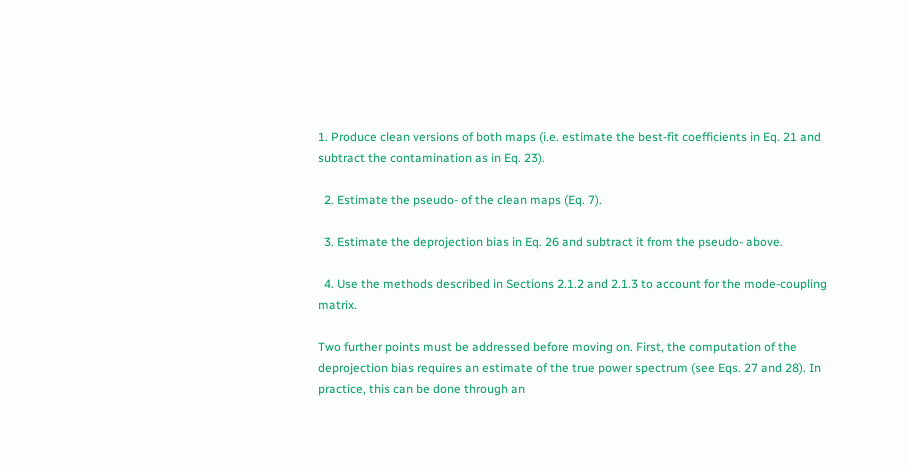1. Produce clean versions of both maps (i.e. estimate the best-fit coefficients in Eq. 21 and subtract the contamination as in Eq. 23).

  2. Estimate the pseudo- of the clean maps (Eq. 7).

  3. Estimate the deprojection bias in Eq. 26 and subtract it from the pseudo- above.

  4. Use the methods described in Sections 2.1.2 and 2.1.3 to account for the mode-coupling matrix.

Two further points must be addressed before moving on. First, the computation of the deprojection bias requires an estimate of the true power spectrum (see Eqs. 27 and 28). In practice, this can be done through an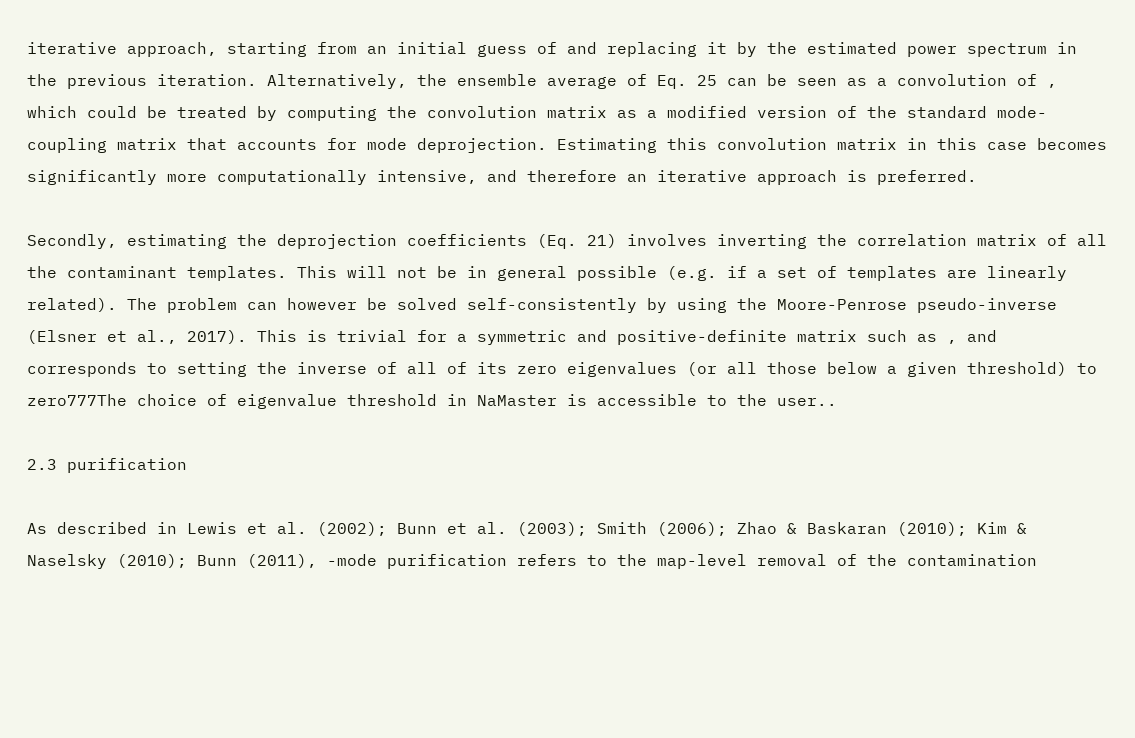iterative approach, starting from an initial guess of and replacing it by the estimated power spectrum in the previous iteration. Alternatively, the ensemble average of Eq. 25 can be seen as a convolution of , which could be treated by computing the convolution matrix as a modified version of the standard mode-coupling matrix that accounts for mode deprojection. Estimating this convolution matrix in this case becomes significantly more computationally intensive, and therefore an iterative approach is preferred.

Secondly, estimating the deprojection coefficients (Eq. 21) involves inverting the correlation matrix of all the contaminant templates. This will not be in general possible (e.g. if a set of templates are linearly related). The problem can however be solved self-consistently by using the Moore-Penrose pseudo-inverse (Elsner et al., 2017). This is trivial for a symmetric and positive-definite matrix such as , and corresponds to setting the inverse of all of its zero eigenvalues (or all those below a given threshold) to zero777The choice of eigenvalue threshold in NaMaster is accessible to the user..

2.3 purification

As described in Lewis et al. (2002); Bunn et al. (2003); Smith (2006); Zhao & Baskaran (2010); Kim & Naselsky (2010); Bunn (2011), -mode purification refers to the map-level removal of the contamination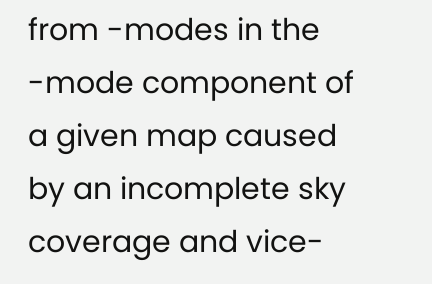from -modes in the -mode component of a given map caused by an incomplete sky coverage and vice-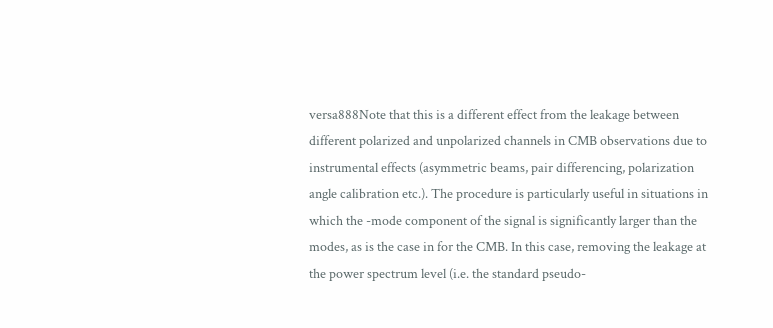versa888Note that this is a different effect from the leakage between different polarized and unpolarized channels in CMB observations due to instrumental effects (asymmetric beams, pair differencing, polarization angle calibration etc.). The procedure is particularly useful in situations in which the -mode component of the signal is significantly larger than the modes, as is the case in for the CMB. In this case, removing the leakage at the power spectrum level (i.e. the standard pseudo-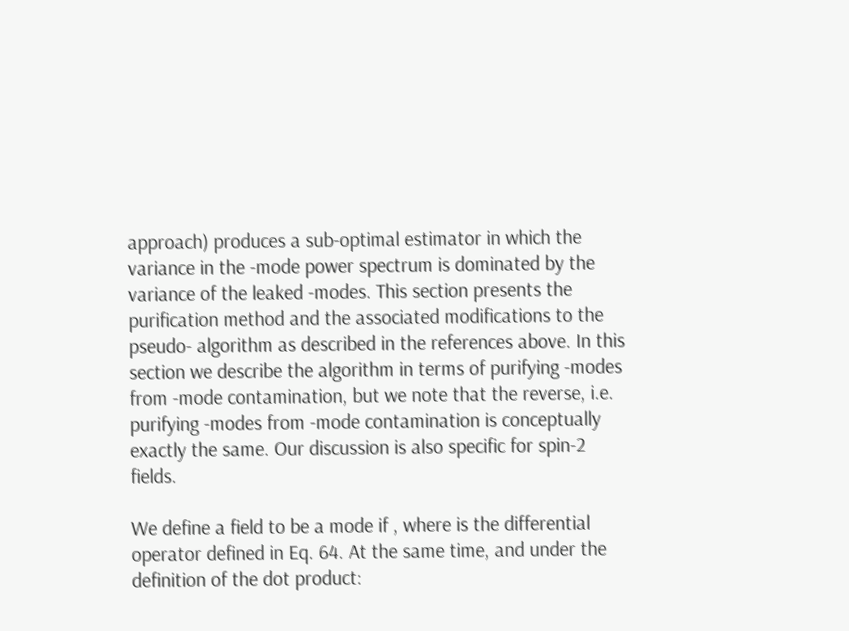approach) produces a sub-optimal estimator in which the variance in the -mode power spectrum is dominated by the variance of the leaked -modes. This section presents the purification method and the associated modifications to the pseudo- algorithm as described in the references above. In this section we describe the algorithm in terms of purifying -modes from -mode contamination, but we note that the reverse, i.e. purifying -modes from -mode contamination is conceptually exactly the same. Our discussion is also specific for spin-2 fields.

We define a field to be a mode if , where is the differential operator defined in Eq. 64. At the same time, and under the definition of the dot product: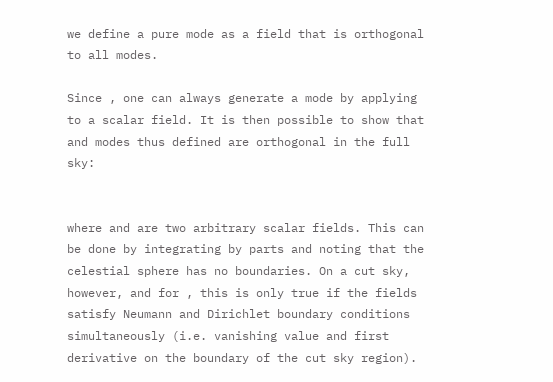we define a pure mode as a field that is orthogonal to all modes.

Since , one can always generate a mode by applying to a scalar field. It is then possible to show that and modes thus defined are orthogonal in the full sky:


where and are two arbitrary scalar fields. This can be done by integrating by parts and noting that the celestial sphere has no boundaries. On a cut sky, however, and for , this is only true if the fields satisfy Neumann and Dirichlet boundary conditions simultaneously (i.e. vanishing value and first derivative on the boundary of the cut sky region).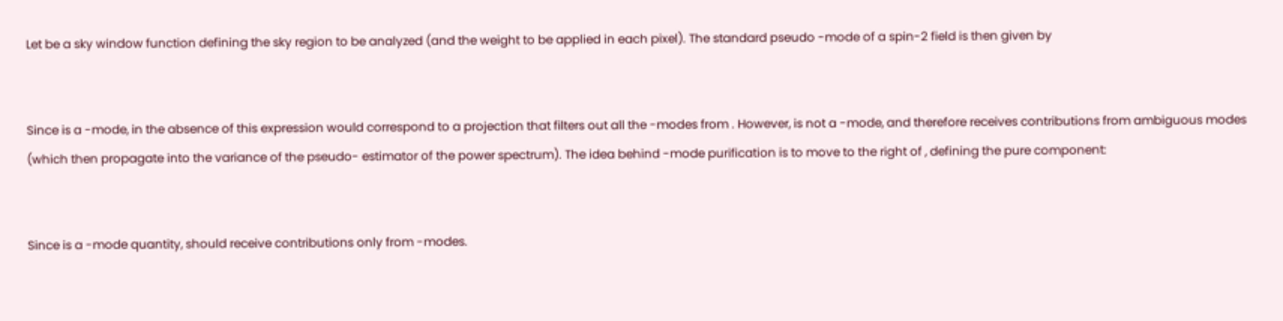Let be a sky window function defining the sky region to be analyzed (and the weight to be applied in each pixel). The standard pseudo -mode of a spin-2 field is then given by


Since is a -mode, in the absence of this expression would correspond to a projection that filters out all the -modes from . However, is not a -mode, and therefore receives contributions from ambiguous modes (which then propagate into the variance of the pseudo- estimator of the power spectrum). The idea behind -mode purification is to move to the right of , defining the pure component:


Since is a -mode quantity, should receive contributions only from -modes.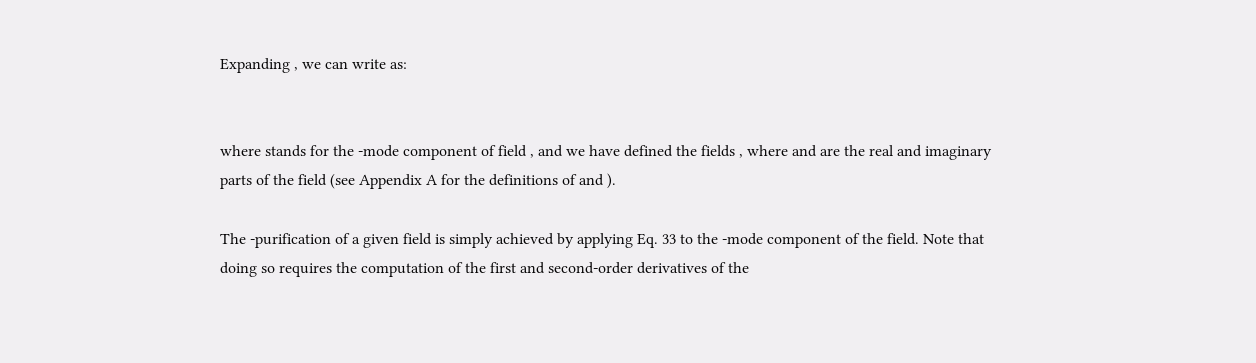Expanding , we can write as:


where stands for the -mode component of field , and we have defined the fields , where and are the real and imaginary parts of the field (see Appendix A for the definitions of and ).

The -purification of a given field is simply achieved by applying Eq. 33 to the -mode component of the field. Note that doing so requires the computation of the first and second-order derivatives of the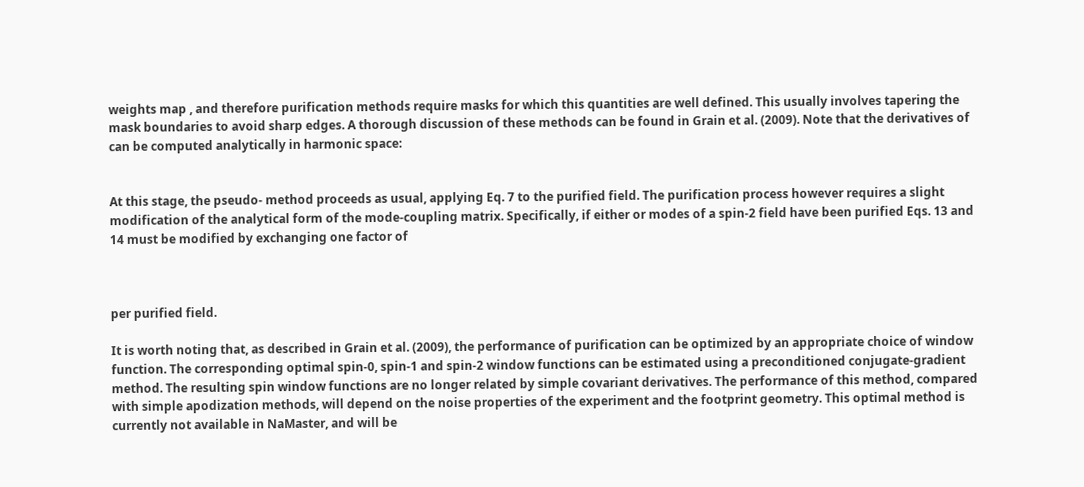weights map , and therefore purification methods require masks for which this quantities are well defined. This usually involves tapering the mask boundaries to avoid sharp edges. A thorough discussion of these methods can be found in Grain et al. (2009). Note that the derivatives of can be computed analytically in harmonic space:


At this stage, the pseudo- method proceeds as usual, applying Eq. 7 to the purified field. The purification process however requires a slight modification of the analytical form of the mode-coupling matrix. Specifically, if either or modes of a spin-2 field have been purified Eqs. 13 and 14 must be modified by exchanging one factor of



per purified field.

It is worth noting that, as described in Grain et al. (2009), the performance of purification can be optimized by an appropriate choice of window function. The corresponding optimal spin-0, spin-1 and spin-2 window functions can be estimated using a preconditioned conjugate-gradient method. The resulting spin window functions are no longer related by simple covariant derivatives. The performance of this method, compared with simple apodization methods, will depend on the noise properties of the experiment and the footprint geometry. This optimal method is currently not available in NaMaster, and will be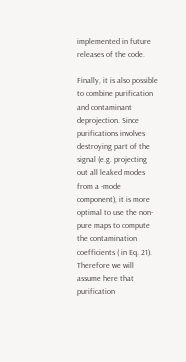implemented in future releases of the code.

Finally, it is also possible to combine purification and contaminant deprojection. Since purifications involves destroying part of the signal (e.g. projecting out all leaked modes from a -mode component), it is more optimal to use the non-pure maps to compute the contamination coefficients ( in Eq. 21). Therefore we will assume here that purification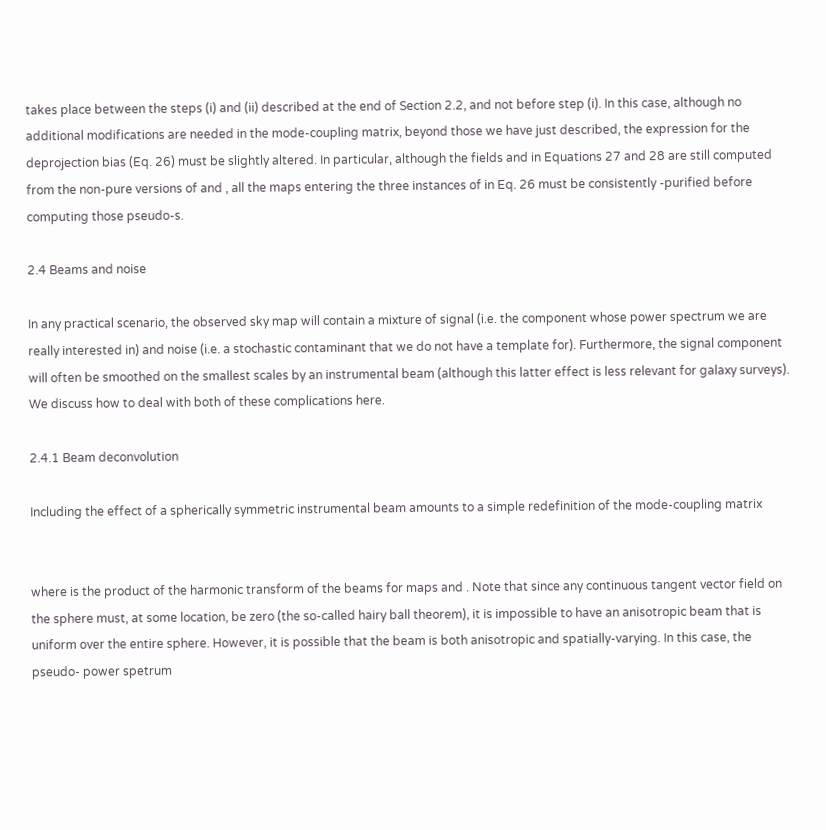takes place between the steps (i) and (ii) described at the end of Section 2.2, and not before step (i). In this case, although no additional modifications are needed in the mode-coupling matrix, beyond those we have just described, the expression for the deprojection bias (Eq. 26) must be slightly altered. In particular, although the fields and in Equations 27 and 28 are still computed from the non-pure versions of and , all the maps entering the three instances of in Eq. 26 must be consistently -purified before computing those pseudo-s.

2.4 Beams and noise

In any practical scenario, the observed sky map will contain a mixture of signal (i.e. the component whose power spectrum we are really interested in) and noise (i.e. a stochastic contaminant that we do not have a template for). Furthermore, the signal component will often be smoothed on the smallest scales by an instrumental beam (although this latter effect is less relevant for galaxy surveys). We discuss how to deal with both of these complications here.

2.4.1 Beam deconvolution

Including the effect of a spherically symmetric instrumental beam amounts to a simple redefinition of the mode-coupling matrix


where is the product of the harmonic transform of the beams for maps and . Note that since any continuous tangent vector field on the sphere must, at some location, be zero (the so-called hairy ball theorem), it is impossible to have an anisotropic beam that is uniform over the entire sphere. However, it is possible that the beam is both anisotropic and spatially-varying. In this case, the pseudo- power spetrum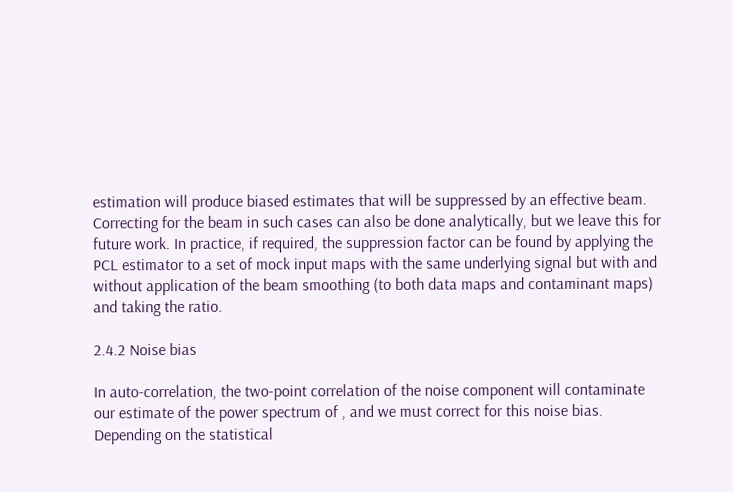estimation will produce biased estimates that will be suppressed by an effective beam. Correcting for the beam in such cases can also be done analytically, but we leave this for future work. In practice, if required, the suppression factor can be found by applying the PCL estimator to a set of mock input maps with the same underlying signal but with and without application of the beam smoothing (to both data maps and contaminant maps) and taking the ratio.

2.4.2 Noise bias

In auto-correlation, the two-point correlation of the noise component will contaminate our estimate of the power spectrum of , and we must correct for this noise bias. Depending on the statistical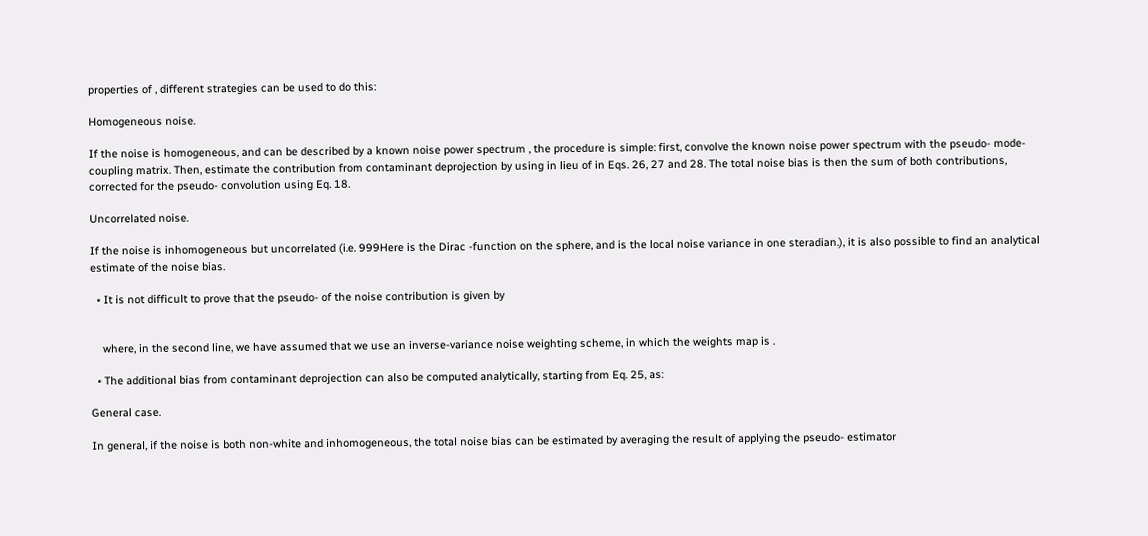properties of , different strategies can be used to do this:

Homogeneous noise.

If the noise is homogeneous, and can be described by a known noise power spectrum , the procedure is simple: first, convolve the known noise power spectrum with the pseudo- mode-coupling matrix. Then, estimate the contribution from contaminant deprojection by using in lieu of in Eqs. 26, 27 and 28. The total noise bias is then the sum of both contributions, corrected for the pseudo- convolution using Eq. 18.

Uncorrelated noise.

If the noise is inhomogeneous but uncorrelated (i.e. 999Here is the Dirac -function on the sphere, and is the local noise variance in one steradian.), it is also possible to find an analytical estimate of the noise bias.

  • It is not difficult to prove that the pseudo- of the noise contribution is given by


    where, in the second line, we have assumed that we use an inverse-variance noise weighting scheme, in which the weights map is .

  • The additional bias from contaminant deprojection can also be computed analytically, starting from Eq. 25, as:

General case.

In general, if the noise is both non-white and inhomogeneous, the total noise bias can be estimated by averaging the result of applying the pseudo- estimator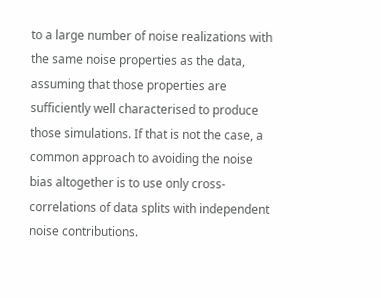to a large number of noise realizations with the same noise properties as the data, assuming that those properties are sufficiently well characterised to produce those simulations. If that is not the case, a common approach to avoiding the noise bias altogether is to use only cross-correlations of data splits with independent noise contributions.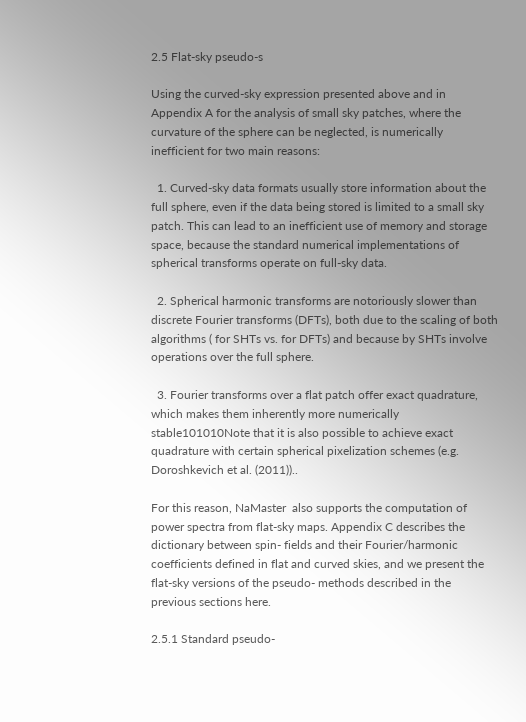2.5 Flat-sky pseudo-s

Using the curved-sky expression presented above and in Appendix A for the analysis of small sky patches, where the curvature of the sphere can be neglected, is numerically inefficient for two main reasons:

  1. Curved-sky data formats usually store information about the full sphere, even if the data being stored is limited to a small sky patch. This can lead to an inefficient use of memory and storage space, because the standard numerical implementations of spherical transforms operate on full-sky data.

  2. Spherical harmonic transforms are notoriously slower than discrete Fourier transforms (DFTs), both due to the scaling of both algorithms ( for SHTs vs. for DFTs) and because by SHTs involve operations over the full sphere.

  3. Fourier transforms over a flat patch offer exact quadrature, which makes them inherently more numerically stable101010Note that it is also possible to achieve exact quadrature with certain spherical pixelization schemes (e.g. Doroshkevich et al. (2011))..

For this reason, NaMaster  also supports the computation of power spectra from flat-sky maps. Appendix C describes the dictionary between spin- fields and their Fourier/harmonic coefficients defined in flat and curved skies, and we present the flat-sky versions of the pseudo- methods described in the previous sections here.

2.5.1 Standard pseudo-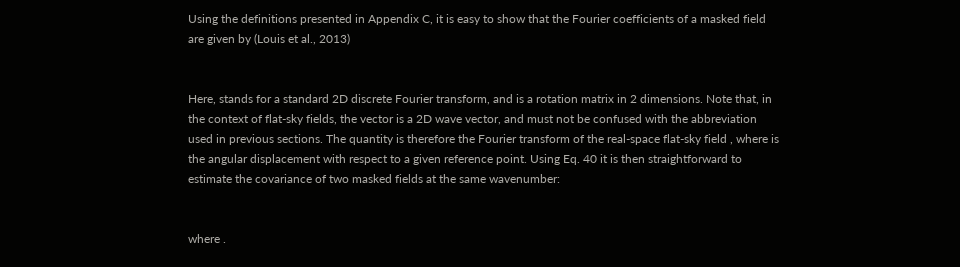Using the definitions presented in Appendix C, it is easy to show that the Fourier coefficients of a masked field are given by (Louis et al., 2013)


Here, stands for a standard 2D discrete Fourier transform, and is a rotation matrix in 2 dimensions. Note that, in the context of flat-sky fields, the vector is a 2D wave vector, and must not be confused with the abbreviation used in previous sections. The quantity is therefore the Fourier transform of the real-space flat-sky field , where is the angular displacement with respect to a given reference point. Using Eq. 40 it is then straightforward to estimate the covariance of two masked fields at the same wavenumber:


where .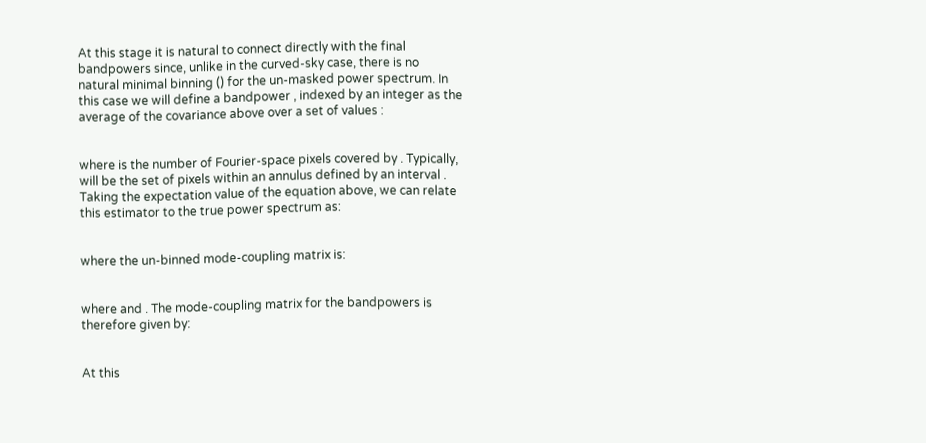At this stage it is natural to connect directly with the final bandpowers since, unlike in the curved-sky case, there is no natural minimal binning () for the un-masked power spectrum. In this case we will define a bandpower , indexed by an integer as the average of the covariance above over a set of values :


where is the number of Fourier-space pixels covered by . Typically, will be the set of pixels within an annulus defined by an interval . Taking the expectation value of the equation above, we can relate this estimator to the true power spectrum as:


where the un-binned mode-coupling matrix is:


where and . The mode-coupling matrix for the bandpowers is therefore given by:


At this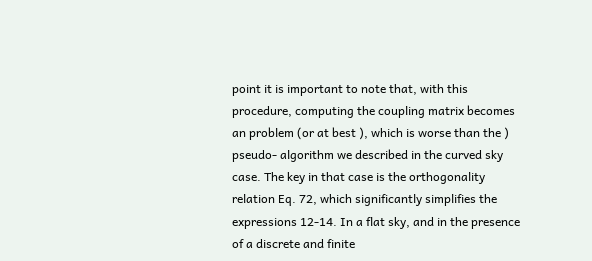point it is important to note that, with this procedure, computing the coupling matrix becomes an problem (or at best ), which is worse than the ) pseudo- algorithm we described in the curved sky case. The key in that case is the orthogonality relation Eq. 72, which significantly simplifies the expressions 12-14. In a flat sky, and in the presence of a discrete and finite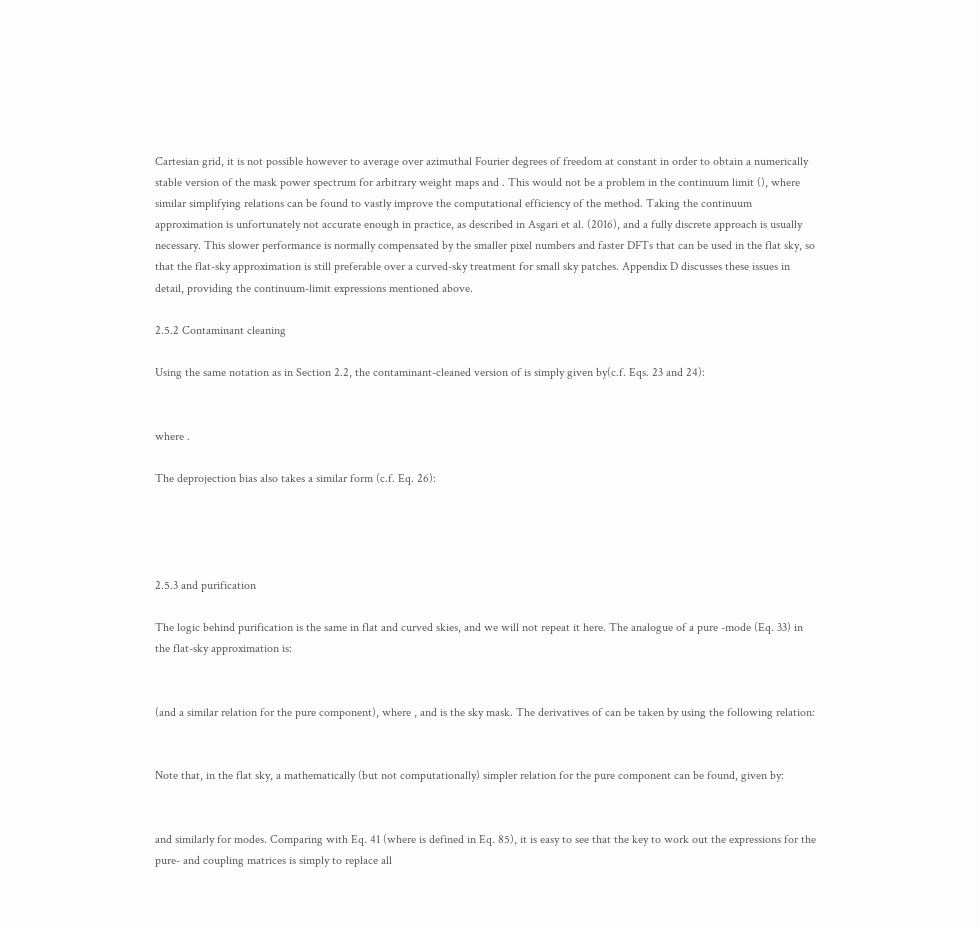Cartesian grid, it is not possible however to average over azimuthal Fourier degrees of freedom at constant in order to obtain a numerically stable version of the mask power spectrum for arbitrary weight maps and . This would not be a problem in the continuum limit (), where similar simplifying relations can be found to vastly improve the computational efficiency of the method. Taking the continuum approximation is unfortunately not accurate enough in practice, as described in Asgari et al. (2016), and a fully discrete approach is usually necessary. This slower performance is normally compensated by the smaller pixel numbers and faster DFTs that can be used in the flat sky, so that the flat-sky approximation is still preferable over a curved-sky treatment for small sky patches. Appendix D discusses these issues in detail, providing the continuum-limit expressions mentioned above.

2.5.2 Contaminant cleaning

Using the same notation as in Section 2.2, the contaminant-cleaned version of is simply given by(c.f. Eqs. 23 and 24):


where .

The deprojection bias also takes a similar form (c.f. Eq. 26):




2.5.3 and purification

The logic behind purification is the same in flat and curved skies, and we will not repeat it here. The analogue of a pure -mode (Eq. 33) in the flat-sky approximation is:


(and a similar relation for the pure component), where , and is the sky mask. The derivatives of can be taken by using the following relation:


Note that, in the flat sky, a mathematically (but not computationally) simpler relation for the pure component can be found, given by:


and similarly for modes. Comparing with Eq. 41 (where is defined in Eq. 85), it is easy to see that the key to work out the expressions for the pure- and coupling matrices is simply to replace all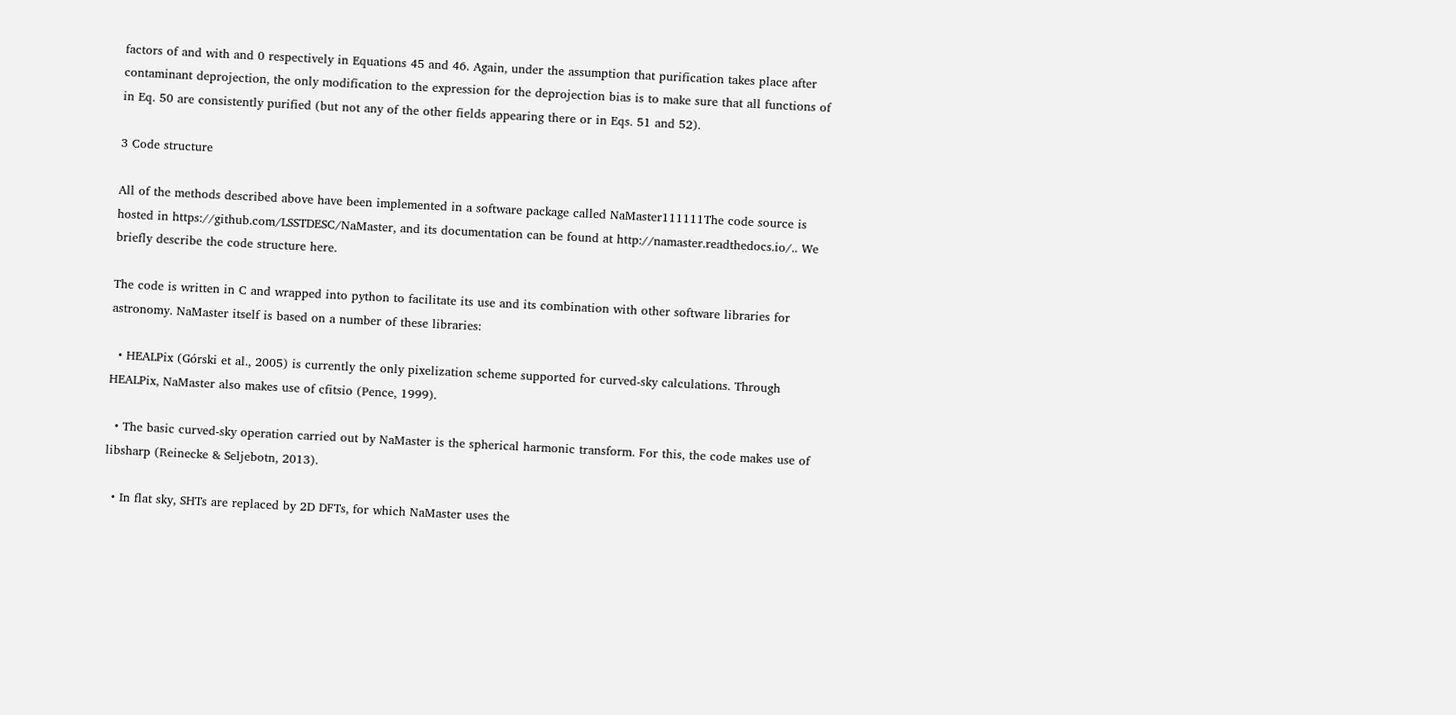factors of and with and 0 respectively in Equations 45 and 46. Again, under the assumption that purification takes place after contaminant deprojection, the only modification to the expression for the deprojection bias is to make sure that all functions of in Eq. 50 are consistently purified (but not any of the other fields appearing there or in Eqs. 51 and 52).

3 Code structure

All of the methods described above have been implemented in a software package called NaMaster111111The code source is hosted in https://github.com/LSSTDESC/NaMaster, and its documentation can be found at http://namaster.readthedocs.io/.. We briefly describe the code structure here.

The code is written in C and wrapped into python to facilitate its use and its combination with other software libraries for astronomy. NaMaster itself is based on a number of these libraries:

  • HEALPix (Górski et al., 2005) is currently the only pixelization scheme supported for curved-sky calculations. Through HEALPix, NaMaster also makes use of cfitsio (Pence, 1999).

  • The basic curved-sky operation carried out by NaMaster is the spherical harmonic transform. For this, the code makes use of libsharp (Reinecke & Seljebotn, 2013).

  • In flat sky, SHTs are replaced by 2D DFTs, for which NaMaster uses the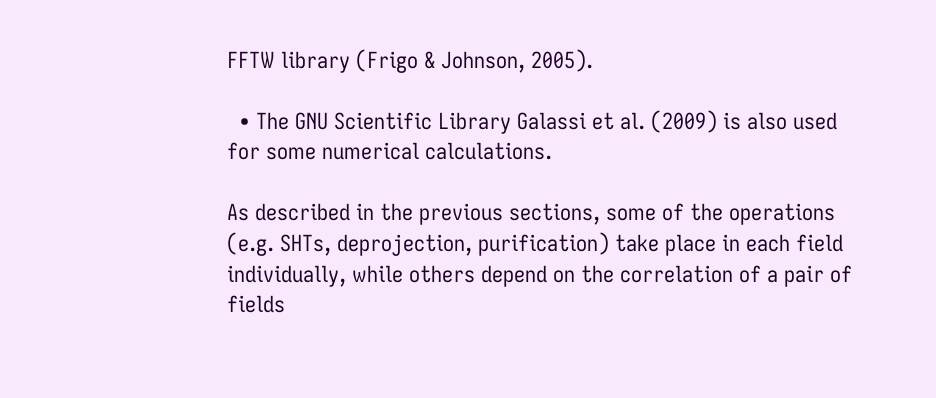FFTW library (Frigo & Johnson, 2005).

  • The GNU Scientific Library Galassi et al. (2009) is also used for some numerical calculations.

As described in the previous sections, some of the operations (e.g. SHTs, deprojection, purification) take place in each field individually, while others depend on the correlation of a pair of fields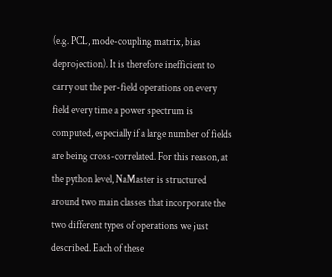(e.g. PCL, mode-coupling matrix, bias deprojection). It is therefore inefficient to carry out the per-field operations on every field every time a power spectrum is computed, especially if a large number of fields are being cross-correlated. For this reason, at the python level, NaMaster is structured around two main classes that incorporate the two different types of operations we just described. Each of these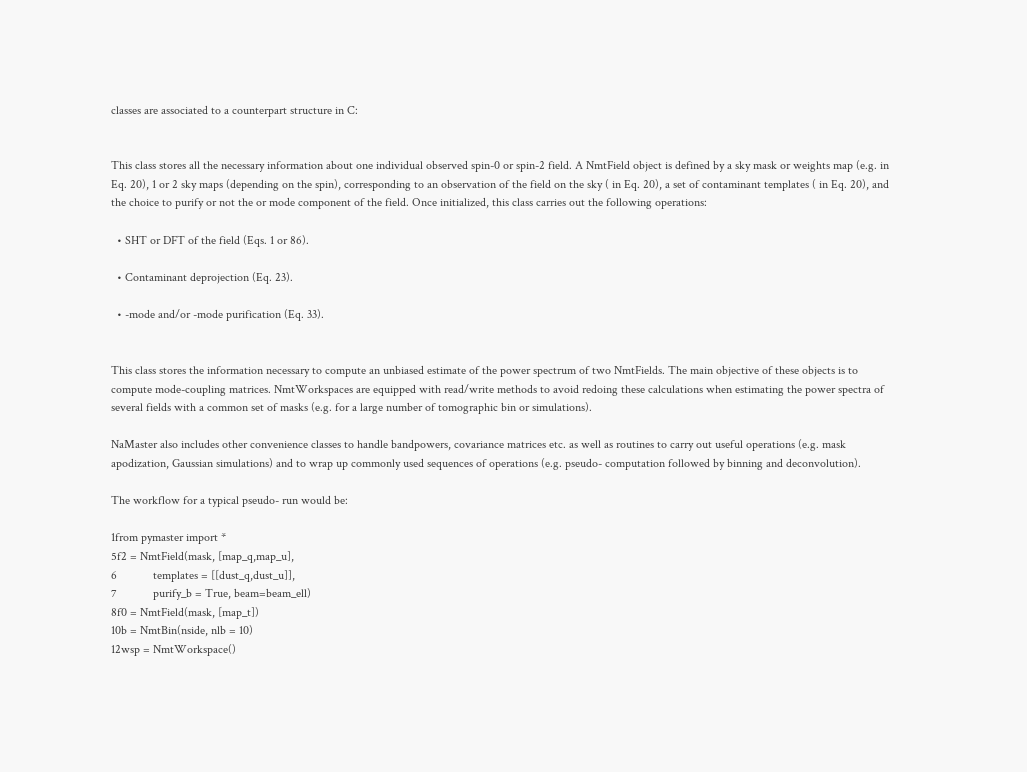classes are associated to a counterpart structure in C:


This class stores all the necessary information about one individual observed spin-0 or spin-2 field. A NmtField object is defined by a sky mask or weights map (e.g. in Eq. 20), 1 or 2 sky maps (depending on the spin), corresponding to an observation of the field on the sky ( in Eq. 20), a set of contaminant templates ( in Eq. 20), and the choice to purify or not the or mode component of the field. Once initialized, this class carries out the following operations:

  • SHT or DFT of the field (Eqs. 1 or 86).

  • Contaminant deprojection (Eq. 23).

  • -mode and/or -mode purification (Eq. 33).


This class stores the information necessary to compute an unbiased estimate of the power spectrum of two NmtFields. The main objective of these objects is to compute mode-coupling matrices. NmtWorkspaces are equipped with read/write methods to avoid redoing these calculations when estimating the power spectra of several fields with a common set of masks (e.g. for a large number of tomographic bin or simulations).

NaMaster also includes other convenience classes to handle bandpowers, covariance matrices etc. as well as routines to carry out useful operations (e.g. mask apodization, Gaussian simulations) and to wrap up commonly used sequences of operations (e.g. pseudo- computation followed by binning and deconvolution).

The workflow for a typical pseudo- run would be:

1from pymaster import *
5f2 = NmtField(mask, [map_q,map_u],
6            templates = [[dust_q,dust_u]],
7            purify_b = True, beam=beam_ell)
8f0 = NmtField(mask, [map_t])
10b = NmtBin(nside, nlb = 10)
12wsp = NmtWorkspace()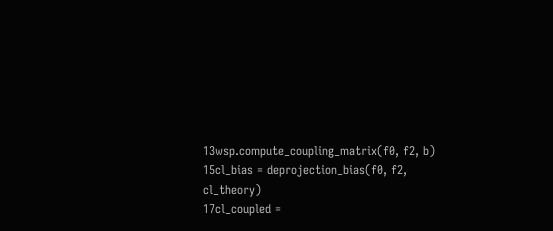13wsp.compute_coupling_matrix(f0, f2, b)
15cl_bias = deprojection_bias(f0, f2, cl_theory)
17cl_coupled =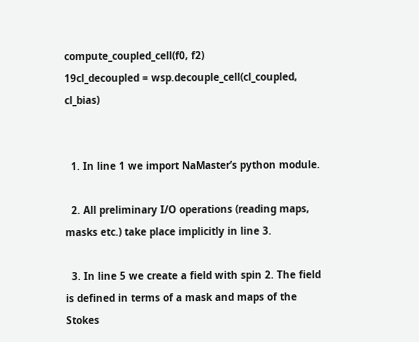compute_coupled_cell(f0, f2)
19cl_decoupled = wsp.decouple_cell(cl_coupled, cl_bias)


  1. In line 1 we import NaMaster’s python module.

  2. All preliminary I/O operations (reading maps, masks etc.) take place implicitly in line 3.

  3. In line 5 we create a field with spin 2. The field is defined in terms of a mask and maps of the Stokes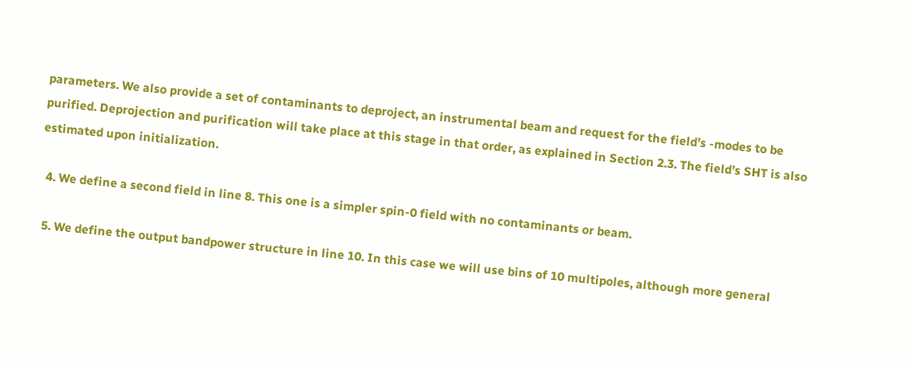parameters. We also provide a set of contaminants to deproject, an instrumental beam and request for the field’s -modes to be purified. Deprojection and purification will take place at this stage in that order, as explained in Section 2.3. The field’s SHT is also estimated upon initialization.

  4. We define a second field in line 8. This one is a simpler spin-0 field with no contaminants or beam.

  5. We define the output bandpower structure in line 10. In this case we will use bins of 10 multipoles, although more general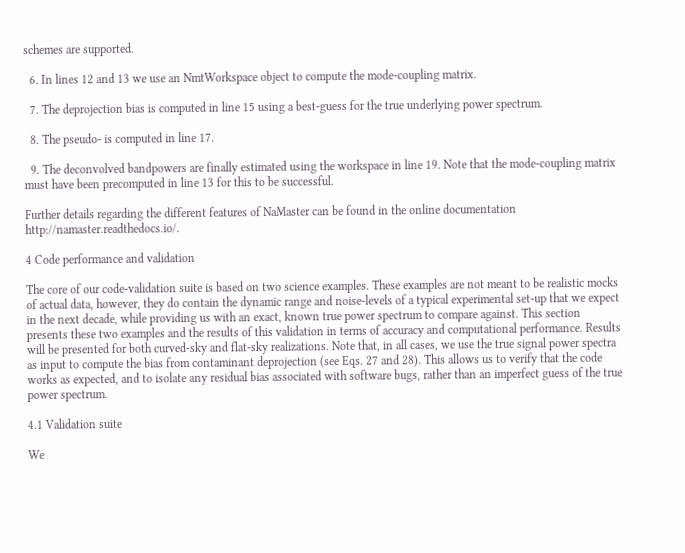schemes are supported.

  6. In lines 12 and 13 we use an NmtWorkspace object to compute the mode-coupling matrix.

  7. The deprojection bias is computed in line 15 using a best-guess for the true underlying power spectrum.

  8. The pseudo- is computed in line 17.

  9. The deconvolved bandpowers are finally estimated using the workspace in line 19. Note that the mode-coupling matrix must have been precomputed in line 13 for this to be successful.

Further details regarding the different features of NaMaster can be found in the online documentation http://namaster.readthedocs.io/.

4 Code performance and validation

The core of our code-validation suite is based on two science examples. These examples are not meant to be realistic mocks of actual data, however, they do contain the dynamic range and noise-levels of a typical experimental set-up that we expect in the next decade, while providing us with an exact, known true power spectrum to compare against. This section presents these two examples and the results of this validation in terms of accuracy and computational performance. Results will be presented for both curved-sky and flat-sky realizations. Note that, in all cases, we use the true signal power spectra as input to compute the bias from contaminant deprojection (see Eqs. 27 and 28). This allows us to verify that the code works as expected, and to isolate any residual bias associated with software bugs, rather than an imperfect guess of the true power spectrum.

4.1 Validation suite

We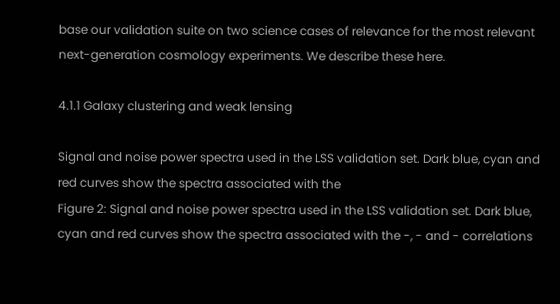base our validation suite on two science cases of relevance for the most relevant next-generation cosmology experiments. We describe these here.

4.1.1 Galaxy clustering and weak lensing

Signal and noise power spectra used in the LSS validation set. Dark blue, cyan and red curves show the spectra associated with the
Figure 2: Signal and noise power spectra used in the LSS validation set. Dark blue, cyan and red curves show the spectra associated with the -, - and - correlations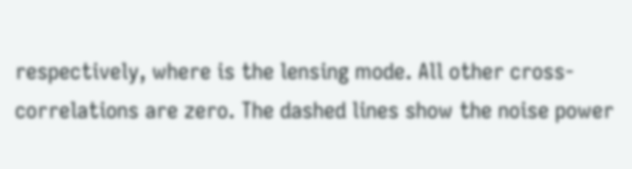respectively, where is the lensing mode. All other cross-correlations are zero. The dashed lines show the noise power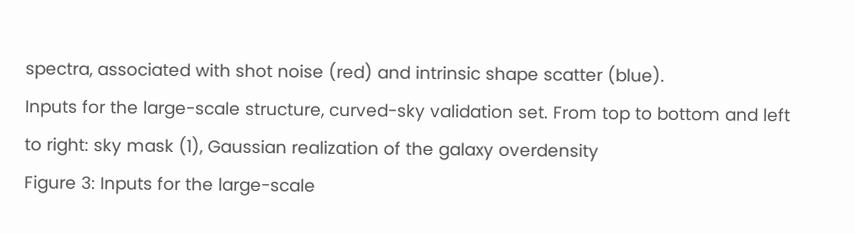spectra, associated with shot noise (red) and intrinsic shape scatter (blue).
Inputs for the large-scale structure, curved-sky validation set. From top to bottom and left to right: sky mask (1), Gaussian realization of the galaxy overdensity
Figure 3: Inputs for the large-scale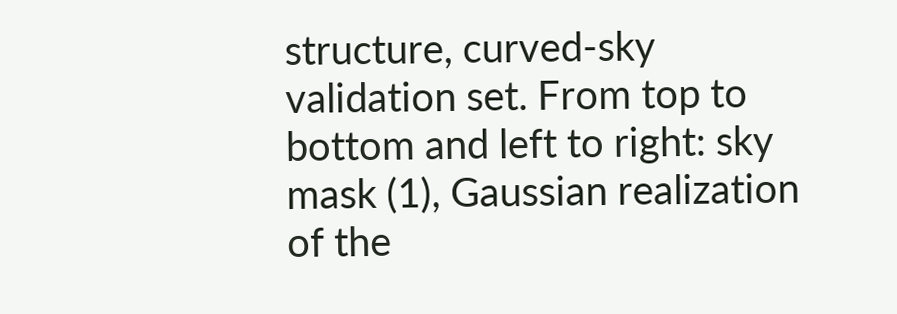structure, curved-sky validation set. From top to bottom and left to right: sky mask (1), Gaussian realization of the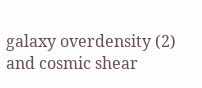galaxy overdensity (2) and cosmic shear